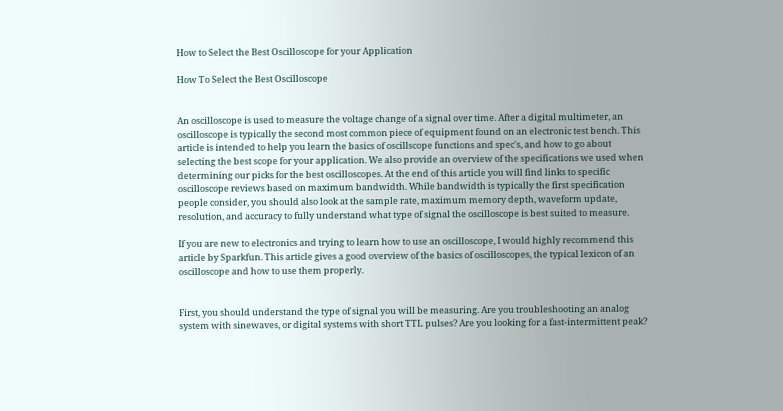How to Select the Best Oscilloscope for your Application

How To Select the Best Oscilloscope


An oscilloscope is used to measure the voltage change of a signal over time. After a digital multimeter, an oscilloscope is typically the second most common piece of equipment found on an electronic test bench. This article is intended to help you learn the basics of oscillscope functions and spec's, and how to go about selecting the best scope for your application. We also provide an overview of the specifications we used when determining our picks for the best oscilloscopes. At the end of this article you will find links to specific oscilloscope reviews based on maximum bandwidth. While bandwidth is typically the first specification people consider, you should also look at the sample rate, maximum memory depth, waveform update, resolution, and accuracy to fully understand what type of signal the oscilloscope is best suited to measure.

If you are new to electronics and trying to learn how to use an oscilloscope, I would highly recommend this article by Sparkfun. This article gives a good overview of the basics of oscilloscopes, the typical lexicon of an oscilloscope and how to use them properly.


First, you should understand the type of signal you will be measuring. Are you troubleshooting an analog system with sinewaves, or digital systems with short TTL pulses? Are you looking for a fast-intermittent peak?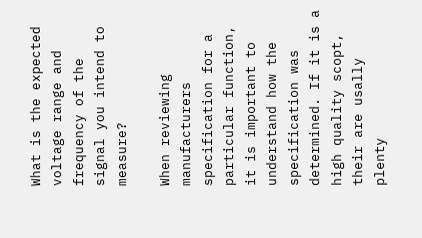What is the expected voltage range and frequency of the signal you intend to measure?

When reviewing manufacturers specification for a particular function, it is important to understand how the specification was determined. If it is a high quality scopt, their are usally plenty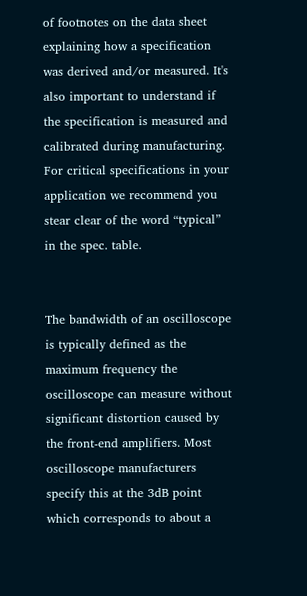of footnotes on the data sheet explaining how a specification was derived and/or measured. It's also important to understand if the specification is measured and calibrated during manufacturing. For critical specifications in your application we recommend you stear clear of the word “typical” in the spec. table.


The bandwidth of an oscilloscope is typically defined as the maximum frequency the oscilloscope can measure without significant distortion caused by the front-end amplifiers. Most oscilloscope manufacturers specify this at the 3dB point which corresponds to about a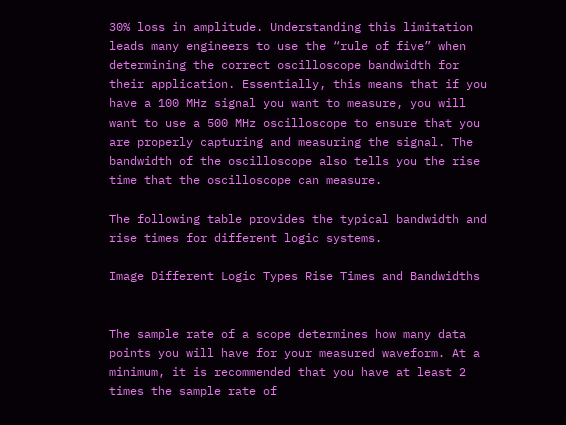30% loss in amplitude. Understanding this limitation leads many engineers to use the “rule of five” when determining the correct oscilloscope bandwidth for their application. Essentially, this means that if you have a 100 MHz signal you want to measure, you will want to use a 500 MHz oscilloscope to ensure that you are properly capturing and measuring the signal. The bandwidth of the oscilloscope also tells you the rise time that the oscilloscope can measure.

The following table provides the typical bandwidth and rise times for different logic systems.

Image Different Logic Types Rise Times and Bandwidths


The sample rate of a scope determines how many data points you will have for your measured waveform. At a minimum, it is recommended that you have at least 2 times the sample rate of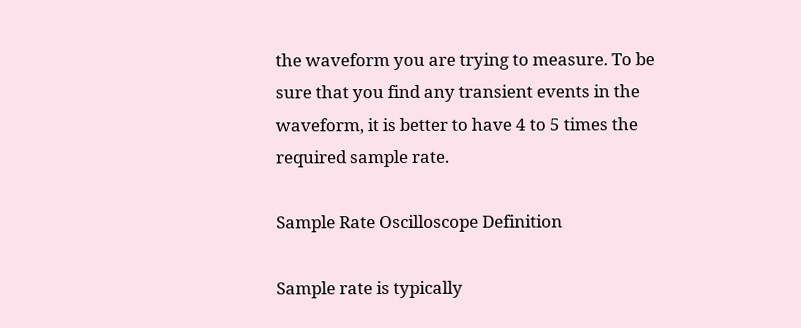the waveform you are trying to measure. To be sure that you find any transient events in the waveform, it is better to have 4 to 5 times the required sample rate.

Sample Rate Oscilloscope Definition

Sample rate is typically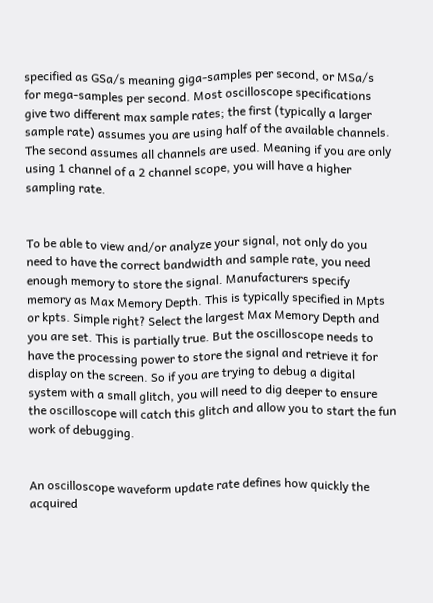specified as GSa/s meaning giga-samples per second, or MSa/s for mega-samples per second. Most oscilloscope specifications give two different max sample rates; the first (typically a larger sample rate) assumes you are using half of the available channels. The second assumes all channels are used. Meaning if you are only using 1 channel of a 2 channel scope, you will have a higher sampling rate.


To be able to view and/or analyze your signal, not only do you need to have the correct bandwidth and sample rate, you need enough memory to store the signal. Manufacturers specify memory as Max Memory Depth. This is typically specified in Mpts or kpts. Simple right? Select the largest Max Memory Depth and you are set. This is partially true. But the oscilloscope needs to have the processing power to store the signal and retrieve it for display on the screen. So if you are trying to debug a digital system with a small glitch, you will need to dig deeper to ensure the oscilloscope will catch this glitch and allow you to start the fun work of debugging.


An oscilloscope waveform update rate defines how quickly the acquired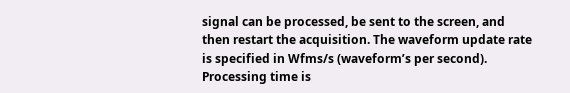signal can be processed, be sent to the screen, and then restart the acquisition. The waveform update rate is specified in Wfms/s (waveform’s per second). Processing time is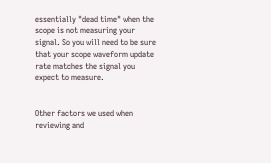essentially "dead time" when the scope is not measuring your signal. So you will need to be sure that your scope waveform update rate matches the signal you expect to measure.


Other factors we used when reviewing and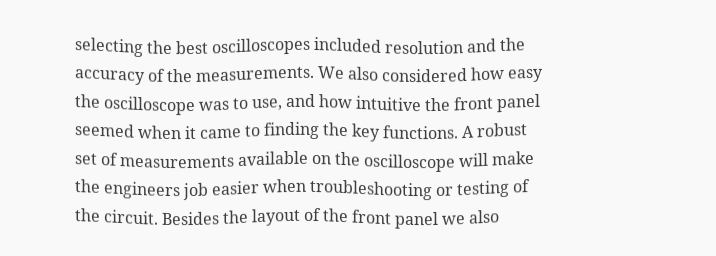selecting the best oscilloscopes included resolution and the accuracy of the measurements. We also considered how easy the oscilloscope was to use, and how intuitive the front panel seemed when it came to finding the key functions. A robust set of measurements available on the oscilloscope will make the engineers job easier when troubleshooting or testing of the circuit. Besides the layout of the front panel we also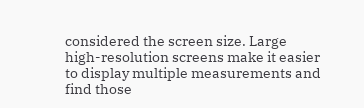considered the screen size. Large high-resolution screens make it easier to display multiple measurements and find those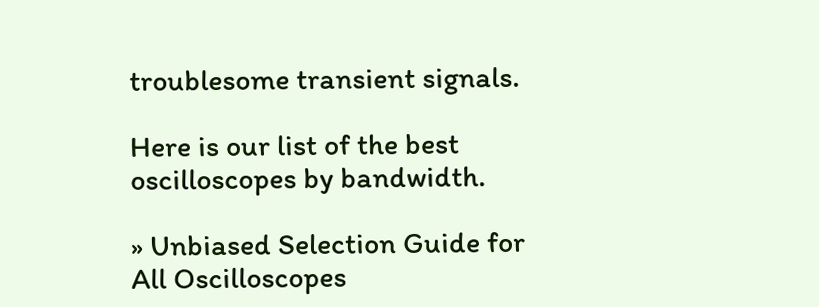troublesome transient signals.

Here is our list of the best oscilloscopes by bandwidth.

» Unbiased Selection Guide for All Oscilloscopes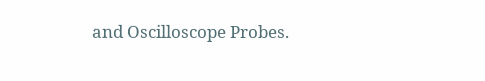and Oscilloscope Probes.